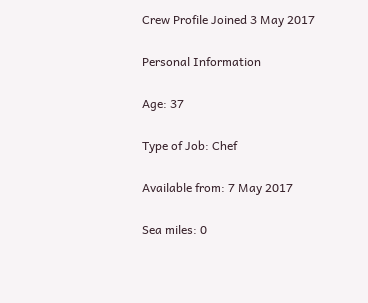Crew Profile Joined 3 May 2017

Personal Information

Age: 37

Type of Job: Chef

Available from: 7 May 2017

Sea miles: 0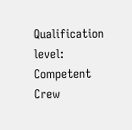Qualification level: Competent Crew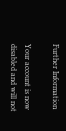Further Information

Your account is now disabled and will not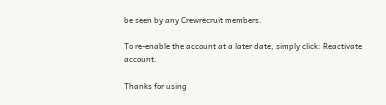be seen by any Crewrecruit members.

To re-enable the account at a later date, simply click: Reactivate account.

Thanks for using